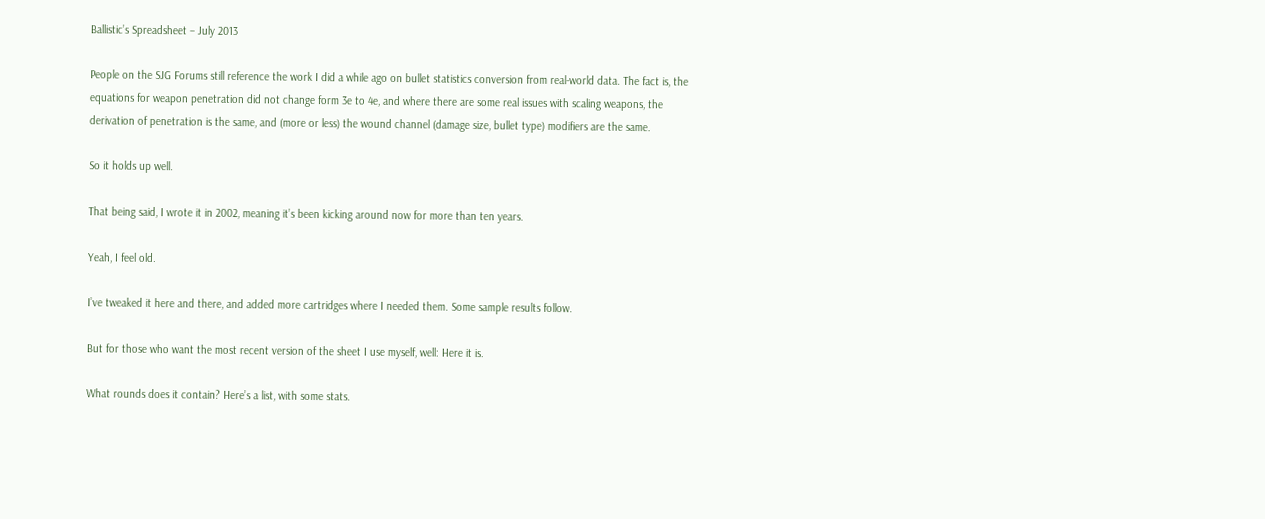Ballistic’s Spreadsheet – July 2013

People on the SJG Forums still reference the work I did a while ago on bullet statistics conversion from real-world data. The fact is, the equations for weapon penetration did not change form 3e to 4e, and where there are some real issues with scaling weapons, the derivation of penetration is the same, and (more or less) the wound channel (damage size, bullet type) modifiers are the same.

So it holds up well.

That being said, I wrote it in 2002, meaning it’s been kicking around now for more than ten years.

Yeah, I feel old.

I’ve tweaked it here and there, and added more cartridges where I needed them. Some sample results follow.

But for those who want the most recent version of the sheet I use myself, well: Here it is.

What rounds does it contain? Here’s a list, with some stats.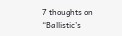7 thoughts on “Ballistic’s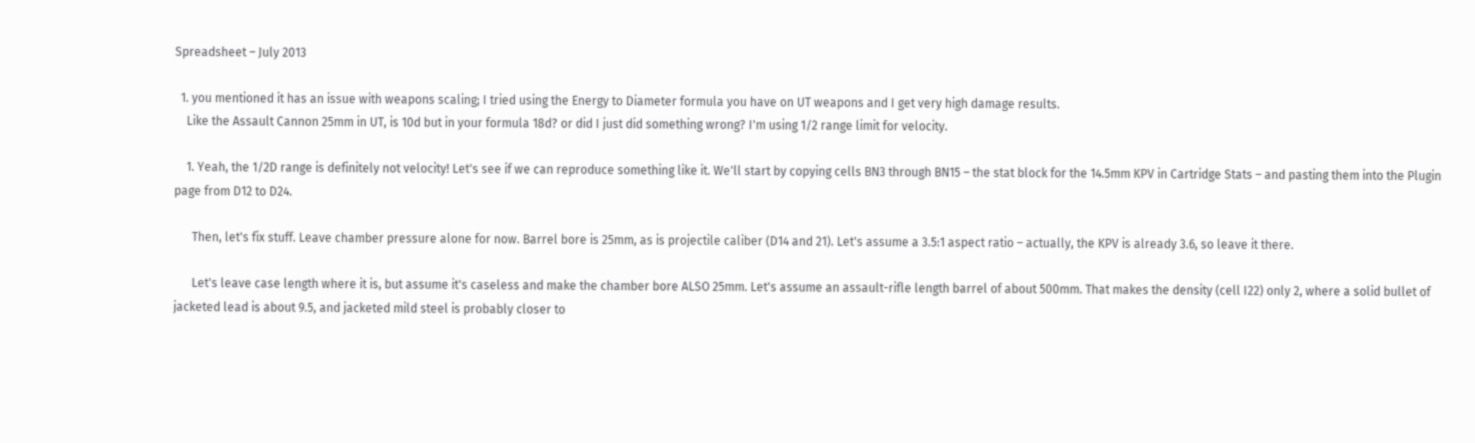Spreadsheet – July 2013

  1. you mentioned it has an issue with weapons scaling; I tried using the Energy to Diameter formula you have on UT weapons and I get very high damage results.
    Like the Assault Cannon 25mm in UT, is 10d but in your formula 18d? or did I just did something wrong? I'm using 1/2 range limit for velocity.

    1. Yeah, the 1/2D range is definitely not velocity! Let's see if we can reproduce something like it. We'll start by copying cells BN3 through BN15 – the stat block for the 14.5mm KPV in Cartridge Stats – and pasting them into the Plugin page from D12 to D24.

      Then, let's fix stuff. Leave chamber pressure alone for now. Barrel bore is 25mm, as is projectile caliber (D14 and 21). Let's assume a 3.5:1 aspect ratio – actually, the KPV is already 3.6, so leave it there.

      Let's leave case length where it is, but assume it's caseless and make the chamber bore ALSO 25mm. Let's assume an assault-rifle length barrel of about 500mm. That makes the density (cell I22) only 2, where a solid bullet of jacketed lead is about 9.5, and jacketed mild steel is probably closer to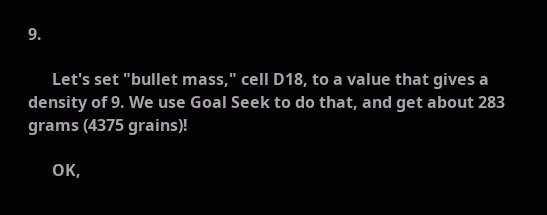9.

      Let's set "bullet mass," cell D18, to a value that gives a density of 9. We use Goal Seek to do that, and get about 283 grams (4375 grains)!

      OK,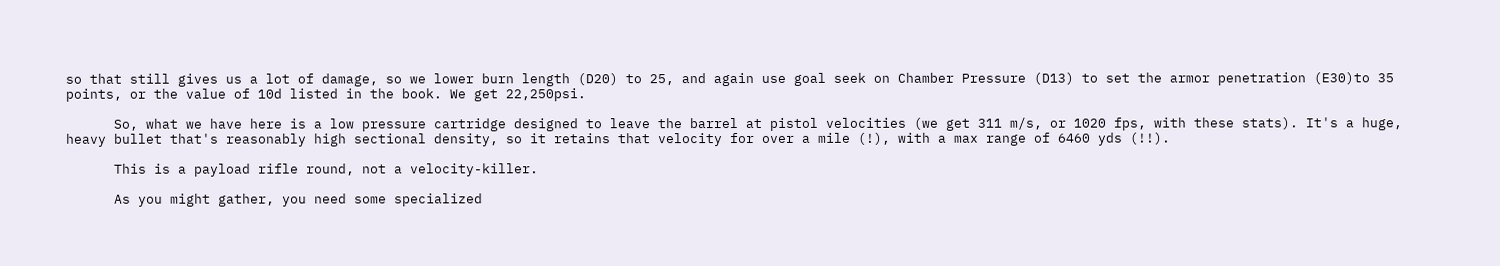so that still gives us a lot of damage, so we lower burn length (D20) to 25, and again use goal seek on Chamber Pressure (D13) to set the armor penetration (E30)to 35 points, or the value of 10d listed in the book. We get 22,250psi.

      So, what we have here is a low pressure cartridge designed to leave the barrel at pistol velocities (we get 311 m/s, or 1020 fps, with these stats). It's a huge, heavy bullet that's reasonably high sectional density, so it retains that velocity for over a mile (!), with a max range of 6460 yds (!!).

      This is a payload rifle round, not a velocity-killer.

      As you might gather, you need some specialized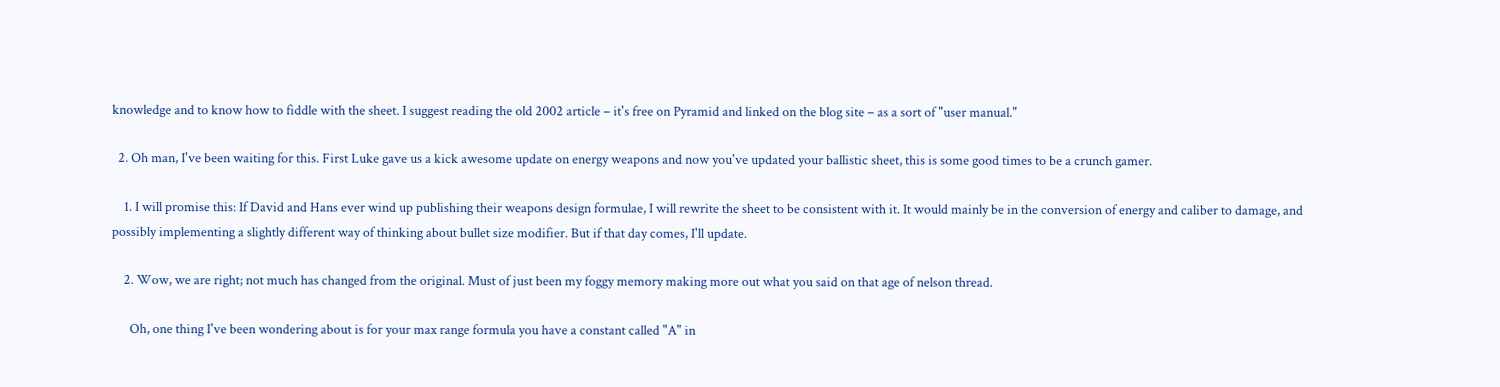knowledge and to know how to fiddle with the sheet. I suggest reading the old 2002 article – it's free on Pyramid and linked on the blog site – as a sort of "user manual."

  2. Oh man, I've been waiting for this. First Luke gave us a kick awesome update on energy weapons and now you've updated your ballistic sheet, this is some good times to be a crunch gamer.

    1. I will promise this: If David and Hans ever wind up publishing their weapons design formulae, I will rewrite the sheet to be consistent with it. It would mainly be in the conversion of energy and caliber to damage, and possibly implementing a slightly different way of thinking about bullet size modifier. But if that day comes, I'll update.

    2. Wow, we are right; not much has changed from the original. Must of just been my foggy memory making more out what you said on that age of nelson thread.

      Oh, one thing I've been wondering about is for your max range formula you have a constant called "A" in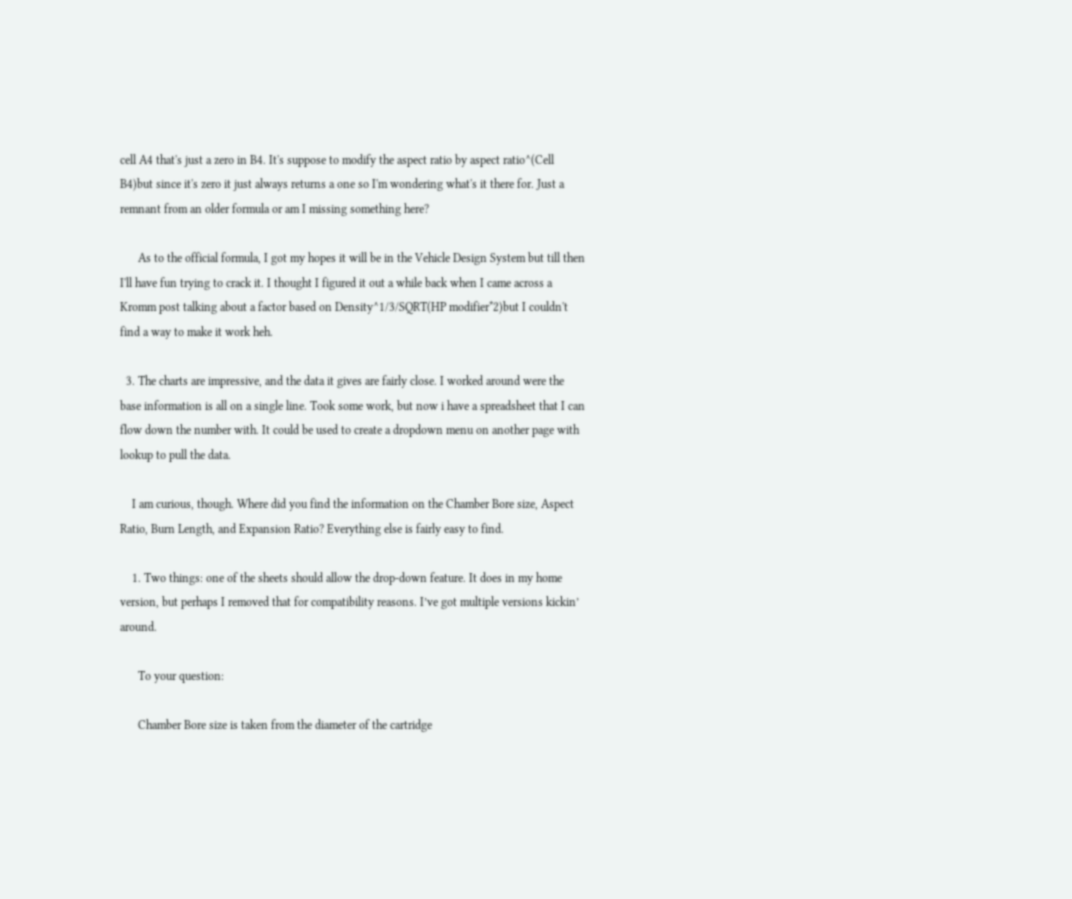cell A4 that's just a zero in B4. It's suppose to modify the aspect ratio by aspect ratio^(Cell B4)but since it's zero it just always returns a one so I'm wondering what's it there for. Just a remnant from an older formula or am I missing something here?

      As to the official formula, I got my hopes it will be in the Vehicle Design System but till then I'll have fun trying to crack it. I thought I figured it out a while back when I came across a Kromm post talking about a factor based on Density^1/3/SQRT(HP modifier*2)but I couldn't find a way to make it work heh.

  3. The charts are impressive, and the data it gives are fairly close. I worked around were the base information is all on a single line. Took some work, but now i have a spreadsheet that I can flow down the number with. It could be used to create a dropdown menu on another page with lookup to pull the data.

    I am curious, though. Where did you find the information on the Chamber Bore size, Aspect Ratio, Burn Length, and Expansion Ratio? Everything else is fairly easy to find.

    1. Two things: one of the sheets should allow the drop-down feature. It does in my home version, but perhaps I removed that for compatibility reasons. I’ve got multiple versions kickin’ around.

      To your question:

      Chamber Bore size is taken from the diameter of the cartridge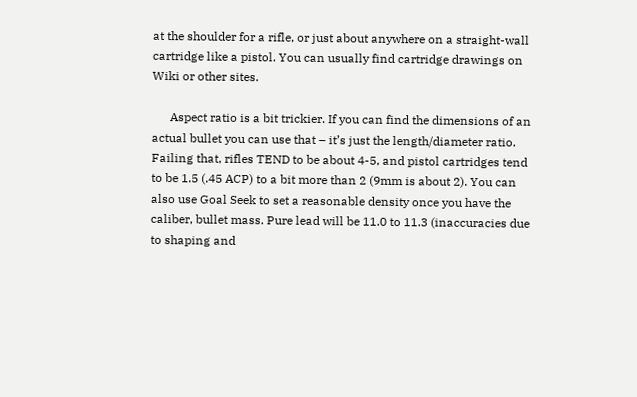at the shoulder for a rifle, or just about anywhere on a straight-wall cartridge like a pistol. You can usually find cartridge drawings on Wiki or other sites.

      Aspect ratio is a bit trickier. If you can find the dimensions of an actual bullet you can use that – it’s just the length/diameter ratio. Failing that, rifles TEND to be about 4-5, and pistol cartridges tend to be 1.5 (.45 ACP) to a bit more than 2 (9mm is about 2). You can also use Goal Seek to set a reasonable density once you have the caliber, bullet mass. Pure lead will be 11.0 to 11.3 (inaccuracies due to shaping and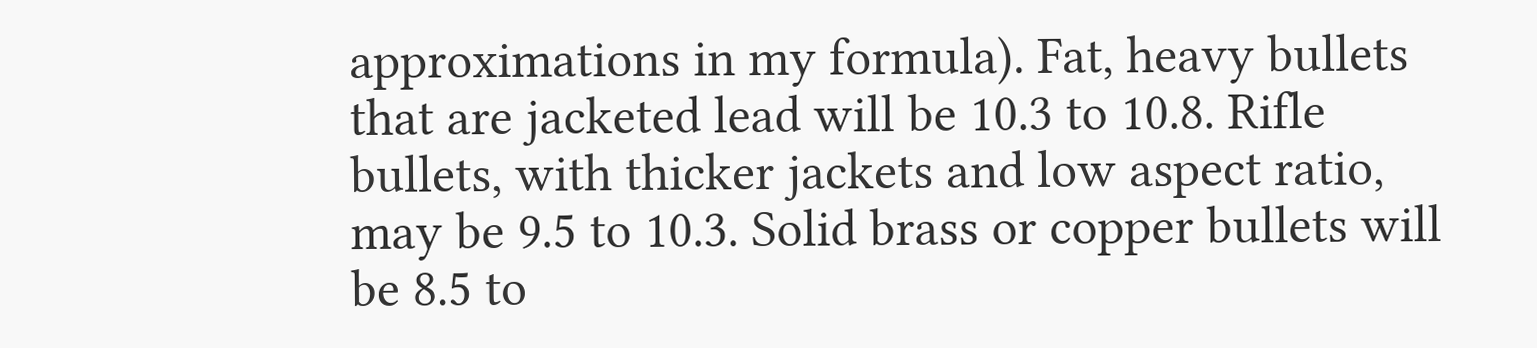approximations in my formula). Fat, heavy bullets that are jacketed lead will be 10.3 to 10.8. Rifle bullets, with thicker jackets and low aspect ratio, may be 9.5 to 10.3. Solid brass or copper bullets will be 8.5 to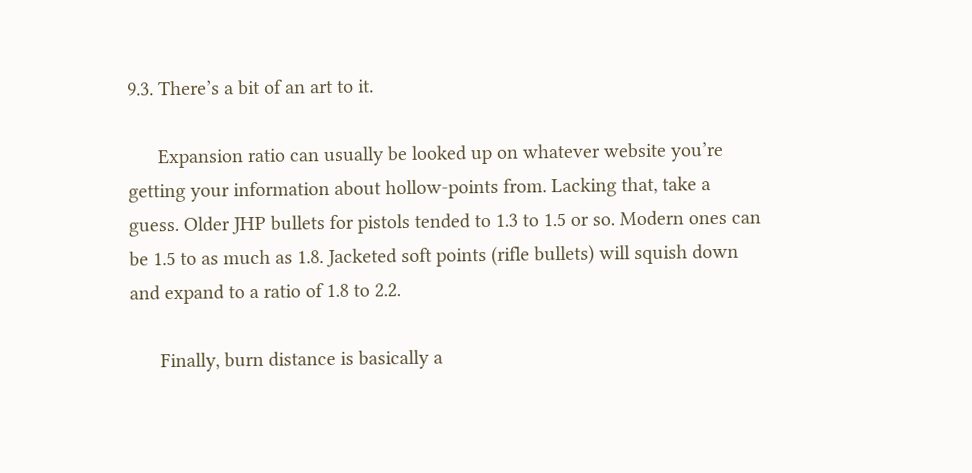9.3. There’s a bit of an art to it.

      Expansion ratio can usually be looked up on whatever website you’re getting your information about hollow-points from. Lacking that, take a guess. Older JHP bullets for pistols tended to 1.3 to 1.5 or so. Modern ones can be 1.5 to as much as 1.8. Jacketed soft points (rifle bullets) will squish down and expand to a ratio of 1.8 to 2.2.

      Finally, burn distance is basically a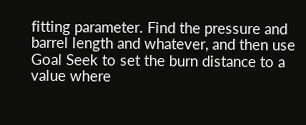fitting parameter. Find the pressure and barrel length and whatever, and then use Goal Seek to set the burn distance to a value where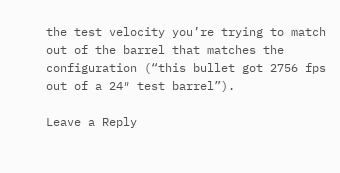the test velocity you’re trying to match out of the barrel that matches the configuration (“this bullet got 2756 fps out of a 24″ test barrel”).

Leave a Reply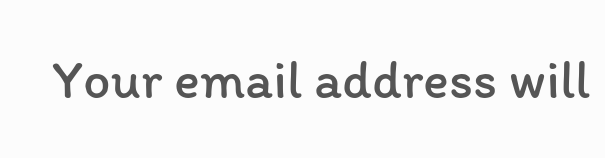Your email address will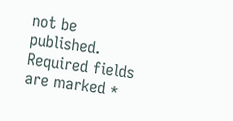not be published. Required fields are marked *